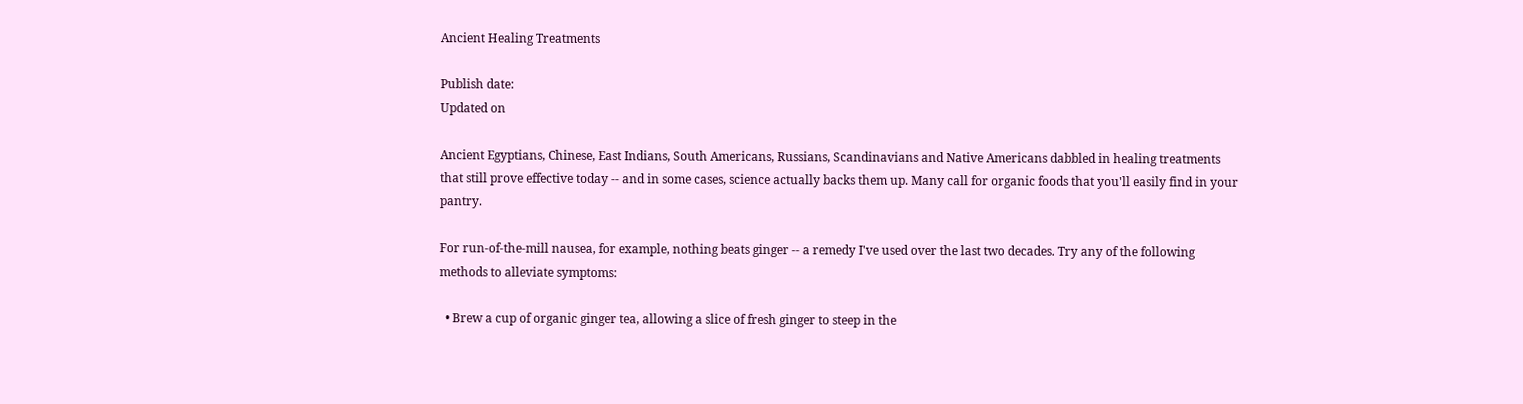Ancient Healing Treatments

Publish date:
Updated on

Ancient Egyptians, Chinese, East Indians, South Americans, Russians, Scandinavians and Native Americans dabbled in healing treatments that still prove effective today -- and in some cases, science actually backs them up. Many call for organic foods that you'll easily find in your pantry.

For run-of-the-mill nausea, for example, nothing beats ginger -- a remedy I've used over the last two decades. Try any of the following methods to alleviate symptoms:

  • Brew a cup of organic ginger tea, allowing a slice of fresh ginger to steep in the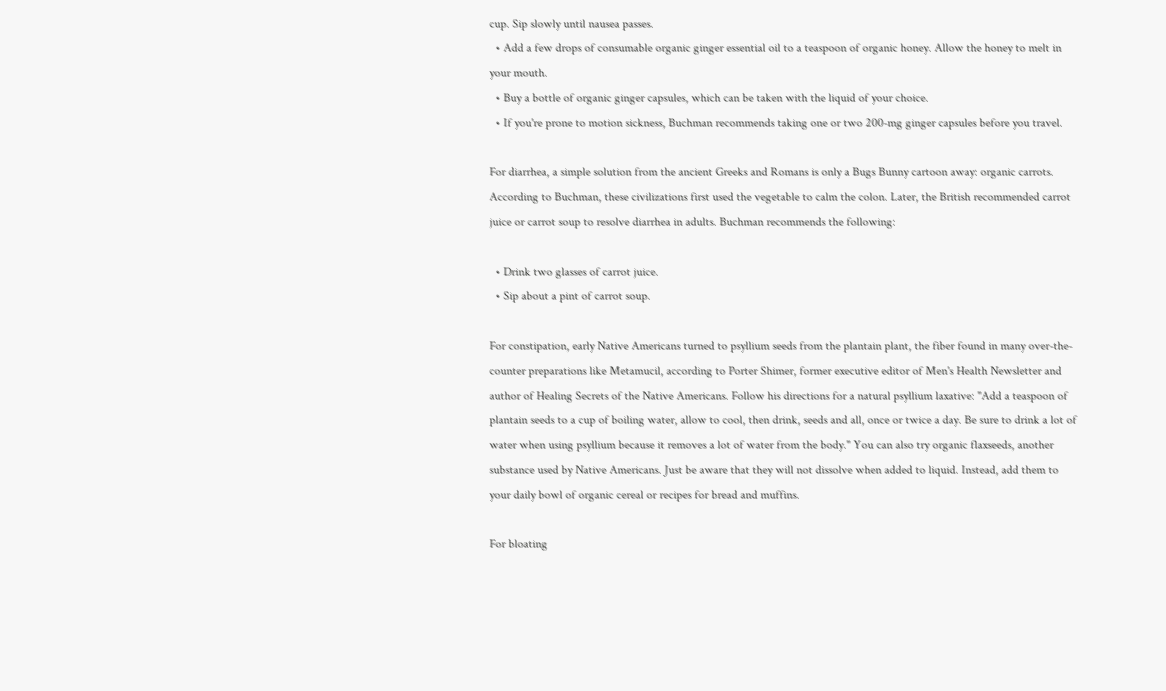cup. Sip slowly until nausea passes.
  • Add a few drops of consumable organic ginger essential oil to a teaspoon of organic honey. Allow the honey to melt in your mouth.
  • Buy a bottle of organic ginger capsules, which can be taken with the liquid of your choice.
  • If you're prone to motion sickness, Buchman recommends taking one or two 200-mg ginger capsules before you travel.

For diarrhea, a simple solution from the ancient Greeks and Romans is only a Bugs Bunny cartoon away: organic carrots. According to Buchman, these civilizations first used the vegetable to calm the colon. Later, the British recommended carrot juice or carrot soup to resolve diarrhea in adults. Buchman recommends the following:

  • Drink two glasses of carrot juice.
  • Sip about a pint of carrot soup.

For constipation, early Native Americans turned to psyllium seeds from the plantain plant, the fiber found in many over-the-counter preparations like Metamucil, according to Porter Shimer, former executive editor of Men's Health Newsletter and author of Healing Secrets of the Native Americans. Follow his directions for a natural psyllium laxative: "Add a teaspoon of plantain seeds to a cup of boiling water, allow to cool, then drink, seeds and all, once or twice a day. Be sure to drink a lot of water when using psyllium because it removes a lot of water from the body." You can also try organic flaxseeds, another substance used by Native Americans. Just be aware that they will not dissolve when added to liquid. Instead, add them to your daily bowl of organic cereal or recipes for bread and muffins.

For bloating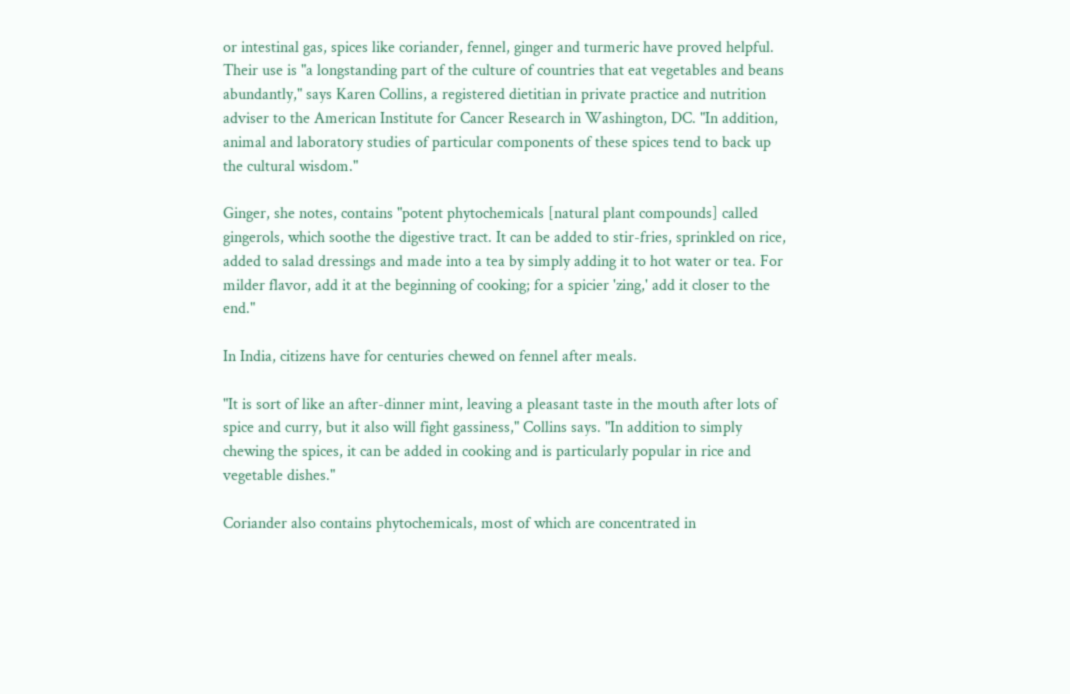or intestinal gas, spices like coriander, fennel, ginger and turmeric have proved helpful. Their use is "a longstanding part of the culture of countries that eat vegetables and beans abundantly," says Karen Collins, a registered dietitian in private practice and nutrition adviser to the American Institute for Cancer Research in Washington, DC. "In addition, animal and laboratory studies of particular components of these spices tend to back up the cultural wisdom."

Ginger, she notes, contains "potent phytochemicals [natural plant compounds] called gingerols, which soothe the digestive tract. It can be added to stir-fries, sprinkled on rice, added to salad dressings and made into a tea by simply adding it to hot water or tea. For milder flavor, add it at the beginning of cooking; for a spicier 'zing,' add it closer to the end."

In India, citizens have for centuries chewed on fennel after meals.

"It is sort of like an after-dinner mint, leaving a pleasant taste in the mouth after lots of spice and curry, but it also will fight gassiness," Collins says. "In addition to simply chewing the spices, it can be added in cooking and is particularly popular in rice and vegetable dishes."

Coriander also contains phytochemicals, most of which are concentrated in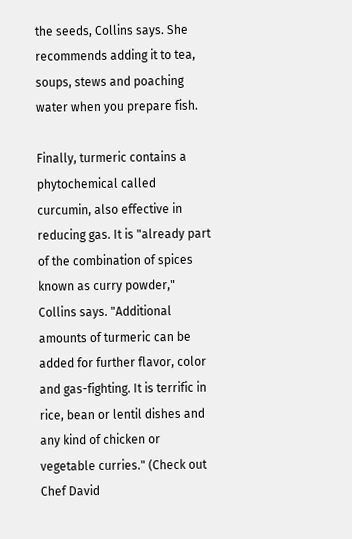the seeds, Collins says. She recommends adding it to tea, soups, stews and poaching water when you prepare fish.

Finally, turmeric contains a phytochemical called curcumin, also effective in reducing gas. It is "already part of the combination of spices known as curry powder," Collins says. "Additional amounts of turmeric can be added for further flavor, color and gas-fighting. It is terrific in rice, bean or lentil dishes and any kind of chicken or vegetable curries." (Check out Chef David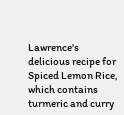Lawrence's delicious recipe for Spiced Lemon Rice, which contains turmeric and curry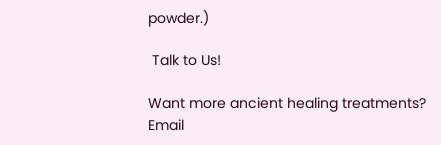powder.)

 Talk to Us!

Want more ancient healing treatments?
Email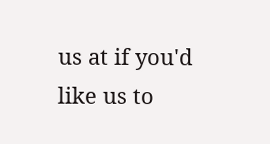us at if you'd like us to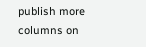publish more columns on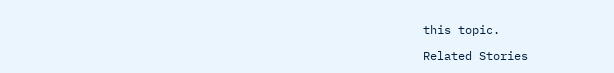this topic.

Related Stories